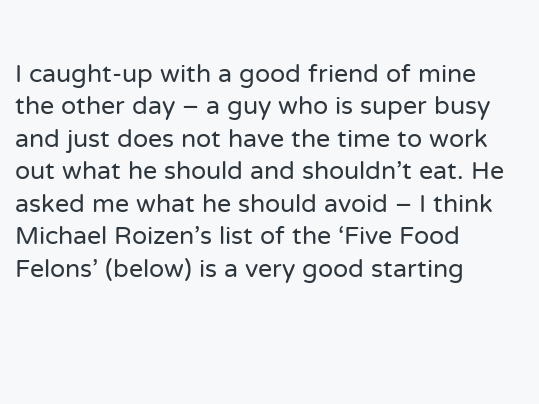I caught-up with a good friend of mine the other day – a guy who is super busy and just does not have the time to work out what he should and shouldn’t eat. He asked me what he should avoid – I think Michael Roizen’s list of the ‘Five Food Felons’ (below) is a very good starting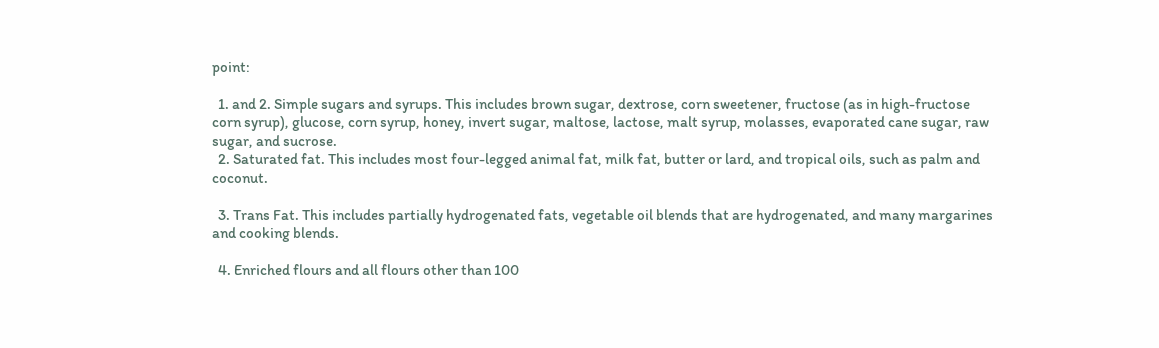point:

  1. and 2. Simple sugars and syrups. This includes brown sugar, dextrose, corn sweetener, fructose (as in high-fructose corn syrup), glucose, corn syrup, honey, invert sugar, maltose, lactose, malt syrup, molasses, evaporated cane sugar, raw sugar, and sucrose.
  2. Saturated fat. This includes most four-legged animal fat, milk fat, butter or lard, and tropical oils, such as palm and coconut.

  3. Trans Fat. This includes partially hydrogenated fats, vegetable oil blends that are hydrogenated, and many margarines and cooking blends.

  4. Enriched flours and all flours other than 100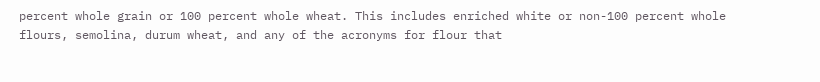percent whole grain or 100 percent whole wheat. This includes enriched white or non-100 percent whole flours, semolina, durum wheat, and any of the acronyms for flour that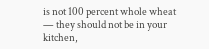is not 100 percent whole wheat — they should not be in your kitchen,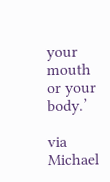your mouth or your body.’

via Michael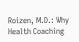Roizen, M.D.: Why Health Coaching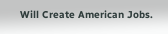Will Create American Jobs.